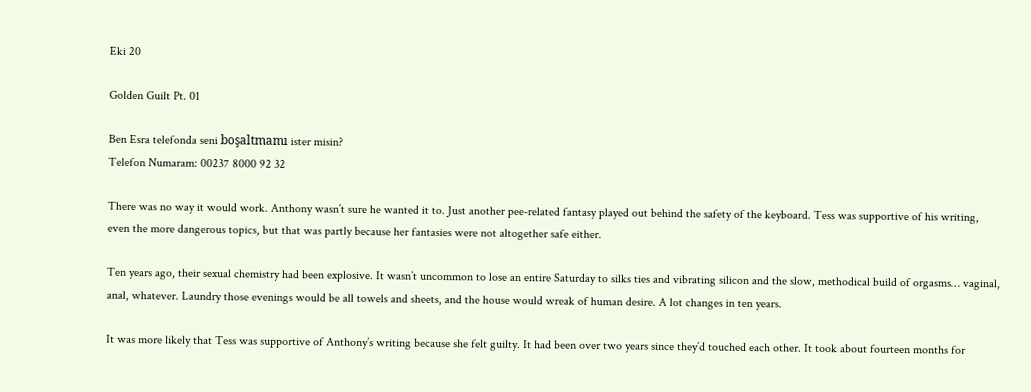Eki 20

Golden Guilt Pt. 01

Ben Esra telefonda seni boşaltmamı ister misin?
Telefon Numaram: 00237 8000 92 32

There was no way it would work. Anthony wasn’t sure he wanted it to. Just another pee-related fantasy played out behind the safety of the keyboard. Tess was supportive of his writing, even the more dangerous topics, but that was partly because her fantasies were not altogether safe either.

Ten years ago, their sexual chemistry had been explosive. It wasn’t uncommon to lose an entire Saturday to silks ties and vibrating silicon and the slow, methodical build of orgasms… vaginal, anal, whatever. Laundry those evenings would be all towels and sheets, and the house would wreak of human desire. A lot changes in ten years.

It was more likely that Tess was supportive of Anthony’s writing because she felt guilty. It had been over two years since they’d touched each other. It took about fourteen months for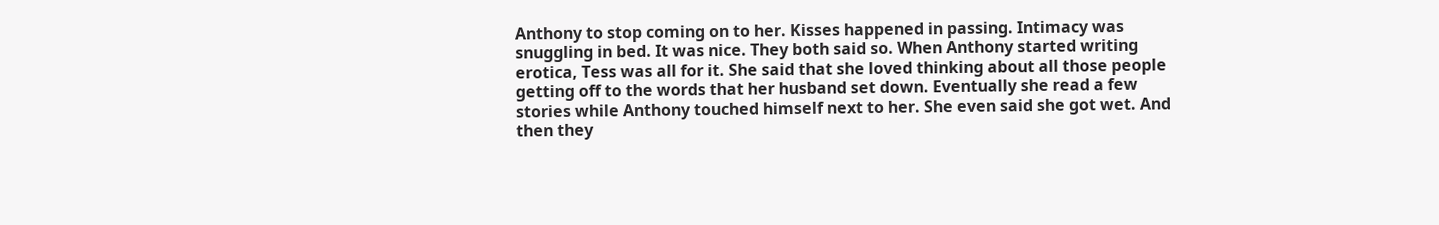Anthony to stop coming on to her. Kisses happened in passing. Intimacy was snuggling in bed. It was nice. They both said so. When Anthony started writing erotica, Tess was all for it. She said that she loved thinking about all those people getting off to the words that her husband set down. Eventually she read a few stories while Anthony touched himself next to her. She even said she got wet. And then they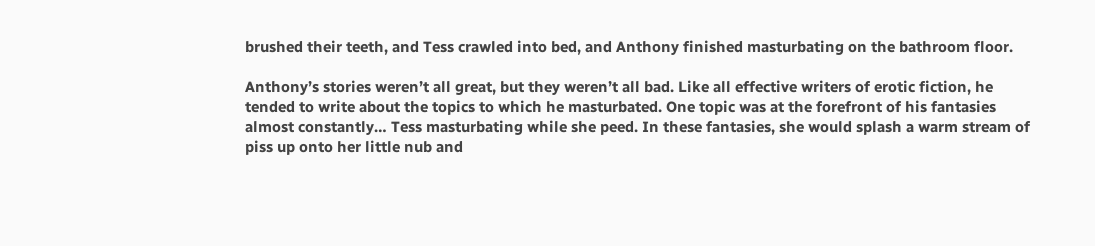brushed their teeth, and Tess crawled into bed, and Anthony finished masturbating on the bathroom floor.

Anthony’s stories weren’t all great, but they weren’t all bad. Like all effective writers of erotic fiction, he tended to write about the topics to which he masturbated. One topic was at the forefront of his fantasies almost constantly… Tess masturbating while she peed. In these fantasies, she would splash a warm stream of piss up onto her little nub and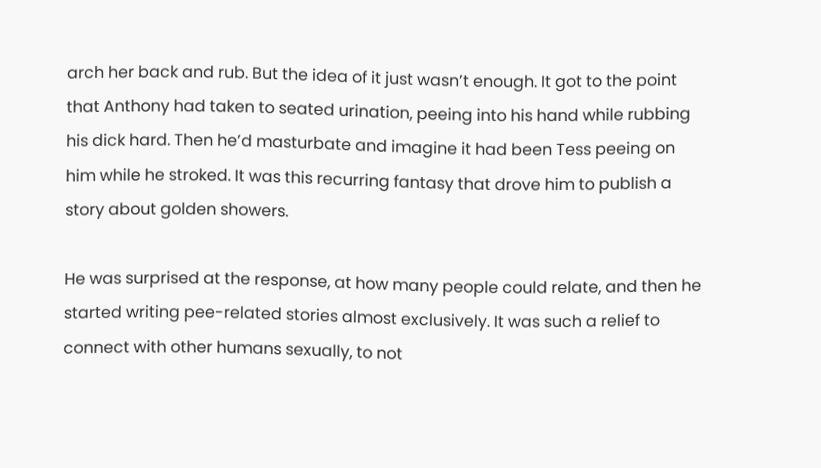arch her back and rub. But the idea of it just wasn’t enough. It got to the point that Anthony had taken to seated urination, peeing into his hand while rubbing his dick hard. Then he’d masturbate and imagine it had been Tess peeing on him while he stroked. It was this recurring fantasy that drove him to publish a story about golden showers.

He was surprised at the response, at how many people could relate, and then he started writing pee-related stories almost exclusively. It was such a relief to connect with other humans sexually, to not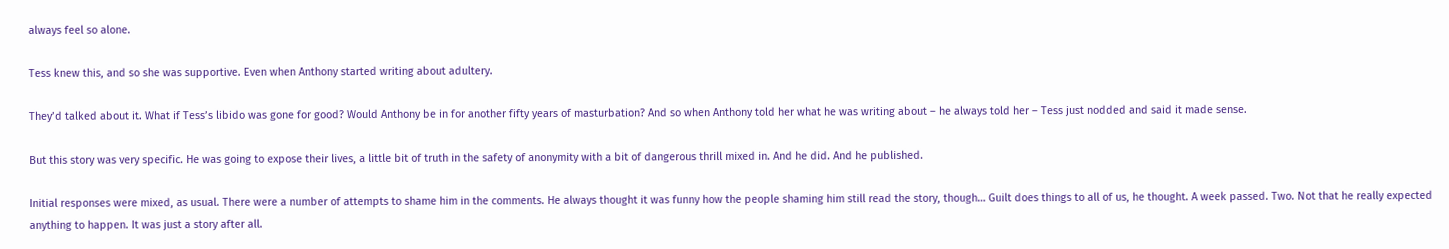always feel so alone.

Tess knew this, and so she was supportive. Even when Anthony started writing about adultery.

They’d talked about it. What if Tess’s libido was gone for good? Would Anthony be in for another fifty years of masturbation? And so when Anthony told her what he was writing about – he always told her – Tess just nodded and said it made sense.

But this story was very specific. He was going to expose their lives, a little bit of truth in the safety of anonymity with a bit of dangerous thrill mixed in. And he did. And he published.

Initial responses were mixed, as usual. There were a number of attempts to shame him in the comments. He always thought it was funny how the people shaming him still read the story, though… Guilt does things to all of us, he thought. A week passed. Two. Not that he really expected anything to happen. It was just a story after all.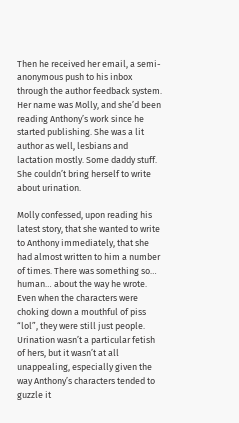Then he received her email, a semi-anonymous push to his inbox through the author feedback system. Her name was Molly, and she’d been reading Anthony’s work since he started publishing. She was a lit author as well, lesbians and lactation mostly. Some daddy stuff. She couldn’t bring herself to write about urination.

Molly confessed, upon reading his latest story, that she wanted to write to Anthony immediately, that she had almost written to him a number of times. There was something so… human… about the way he wrote. Even when the characters were choking down a mouthful of piss “lol”, they were still just people. Urination wasn’t a particular fetish of hers, but it wasn’t at all unappealing, especially given the way Anthony’s characters tended to guzzle it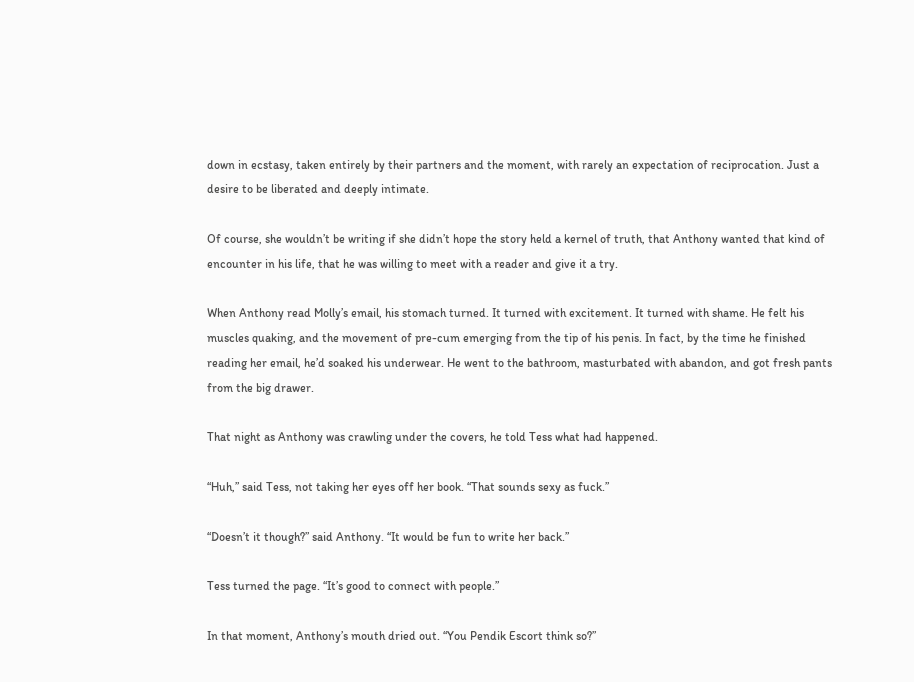down in ecstasy, taken entirely by their partners and the moment, with rarely an expectation of reciprocation. Just a desire to be liberated and deeply intimate.

Of course, she wouldn’t be writing if she didn’t hope the story held a kernel of truth, that Anthony wanted that kind of encounter in his life, that he was willing to meet with a reader and give it a try.

When Anthony read Molly’s email, his stomach turned. It turned with excitement. It turned with shame. He felt his muscles quaking, and the movement of pre-cum emerging from the tip of his penis. In fact, by the time he finished reading her email, he’d soaked his underwear. He went to the bathroom, masturbated with abandon, and got fresh pants from the big drawer.

That night as Anthony was crawling under the covers, he told Tess what had happened.

“Huh,” said Tess, not taking her eyes off her book. “That sounds sexy as fuck.”

“Doesn’t it though?” said Anthony. “It would be fun to write her back.”

Tess turned the page. “It’s good to connect with people.”

In that moment, Anthony’s mouth dried out. “You Pendik Escort think so?”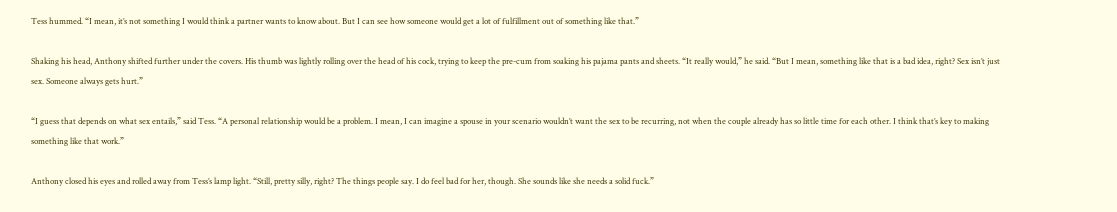Tess hummed. “I mean, it’s not something I would think a partner wants to know about. But I can see how someone would get a lot of fulfillment out of something like that.”

Shaking his head, Anthony shifted further under the covers. His thumb was lightly rolling over the head of his cock, trying to keep the pre-cum from soaking his pajama pants and sheets. “It really would,” he said. “But I mean, something like that is a bad idea, right? Sex isn’t just sex. Someone always gets hurt.”

“I guess that depends on what sex entails,” said Tess. “A personal relationship would be a problem. I mean, I can imagine a spouse in your scenario wouldn’t want the sex to be recurring, not when the couple already has so little time for each other. I think that’s key to making something like that work.”

Anthony closed his eyes and rolled away from Tess’s lamp light. “Still, pretty silly, right? The things people say. I do feel bad for her, though. She sounds like she needs a solid fuck.”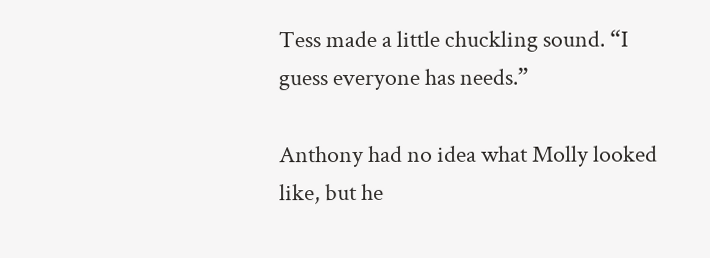Tess made a little chuckling sound. “I guess everyone has needs.”

Anthony had no idea what Molly looked like, but he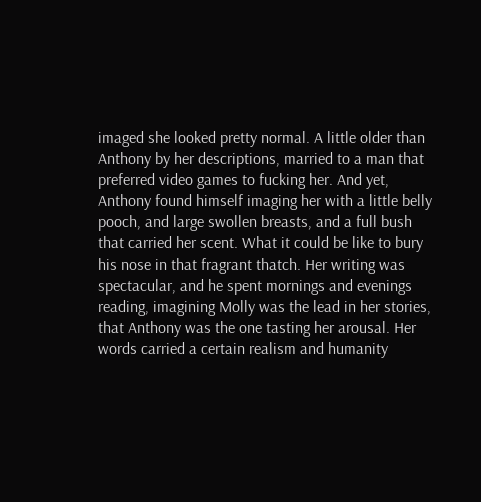imaged she looked pretty normal. A little older than Anthony by her descriptions, married to a man that preferred video games to fucking her. And yet, Anthony found himself imaging her with a little belly pooch, and large swollen breasts, and a full bush that carried her scent. What it could be like to bury his nose in that fragrant thatch. Her writing was spectacular, and he spent mornings and evenings reading, imagining Molly was the lead in her stories, that Anthony was the one tasting her arousal. Her words carried a certain realism and humanity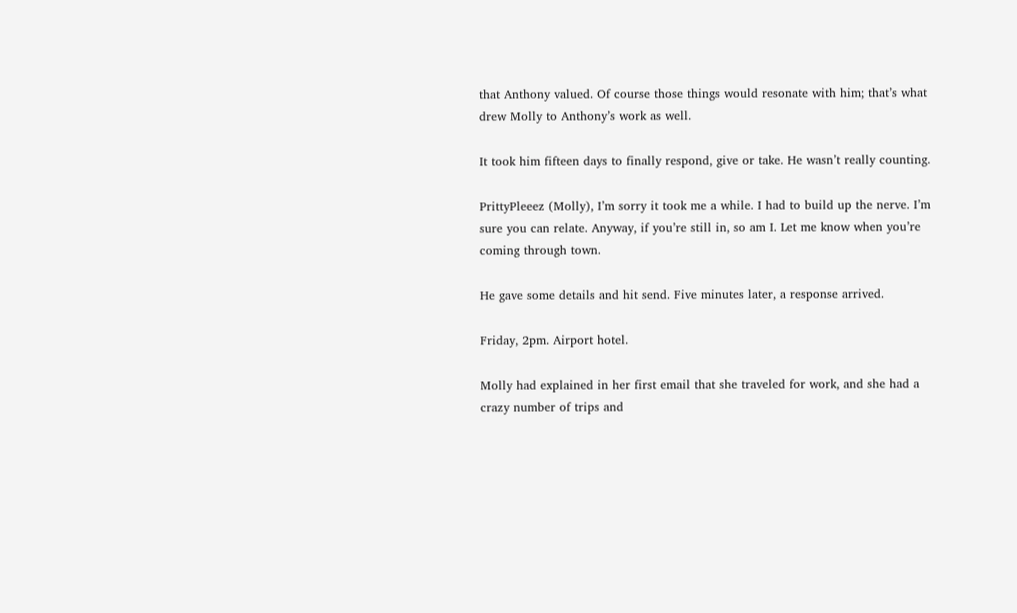that Anthony valued. Of course those things would resonate with him; that’s what drew Molly to Anthony’s work as well.

It took him fifteen days to finally respond, give or take. He wasn’t really counting.

PrittyPleeez (Molly), I’m sorry it took me a while. I had to build up the nerve. I’m sure you can relate. Anyway, if you’re still in, so am I. Let me know when you’re coming through town.

He gave some details and hit send. Five minutes later, a response arrived.

Friday, 2pm. Airport hotel.

Molly had explained in her first email that she traveled for work, and she had a crazy number of trips and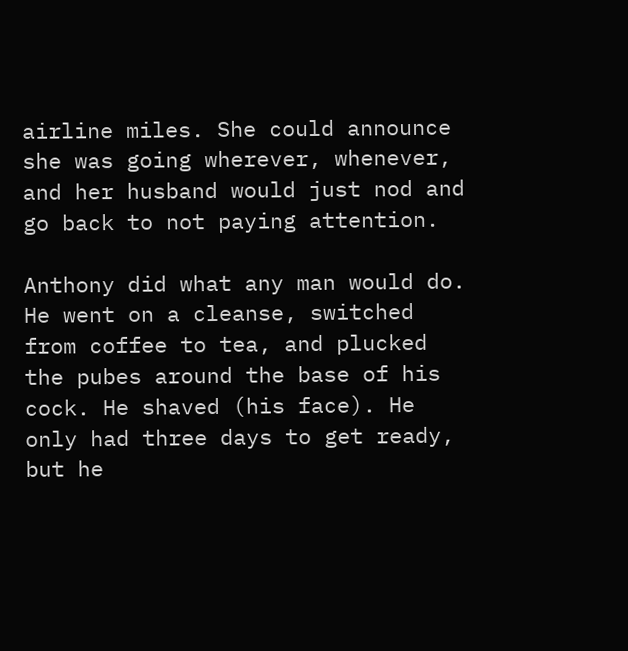airline miles. She could announce she was going wherever, whenever, and her husband would just nod and go back to not paying attention.

Anthony did what any man would do. He went on a cleanse, switched from coffee to tea, and plucked the pubes around the base of his cock. He shaved (his face). He only had three days to get ready, but he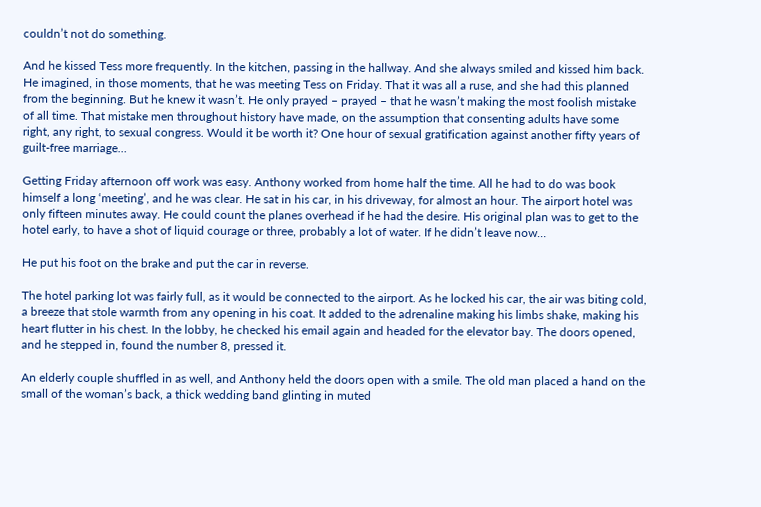couldn’t not do something.

And he kissed Tess more frequently. In the kitchen, passing in the hallway. And she always smiled and kissed him back. He imagined, in those moments, that he was meeting Tess on Friday. That it was all a ruse, and she had this planned from the beginning. But he knew it wasn’t. He only prayed – prayed – that he wasn’t making the most foolish mistake of all time. That mistake men throughout history have made, on the assumption that consenting adults have some right, any right, to sexual congress. Would it be worth it? One hour of sexual gratification against another fifty years of guilt-free marriage…

Getting Friday afternoon off work was easy. Anthony worked from home half the time. All he had to do was book himself a long ‘meeting’, and he was clear. He sat in his car, in his driveway, for almost an hour. The airport hotel was only fifteen minutes away. He could count the planes overhead if he had the desire. His original plan was to get to the hotel early, to have a shot of liquid courage or three, probably a lot of water. If he didn’t leave now…

He put his foot on the brake and put the car in reverse.

The hotel parking lot was fairly full, as it would be connected to the airport. As he locked his car, the air was biting cold, a breeze that stole warmth from any opening in his coat. It added to the adrenaline making his limbs shake, making his heart flutter in his chest. In the lobby, he checked his email again and headed for the elevator bay. The doors opened, and he stepped in, found the number 8, pressed it.

An elderly couple shuffled in as well, and Anthony held the doors open with a smile. The old man placed a hand on the small of the woman’s back, a thick wedding band glinting in muted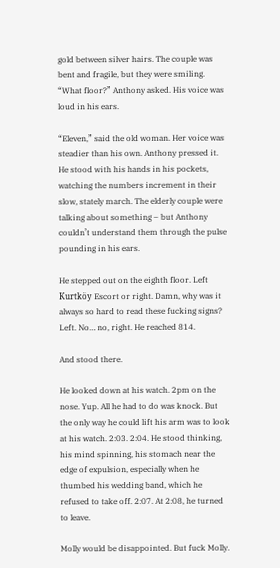gold between silver hairs. The couple was bent and fragile, but they were smiling. “What floor?” Anthony asked. His voice was loud in his ears.

“Eleven,” said the old woman. Her voice was steadier than his own. Anthony pressed it. He stood with his hands in his pockets, watching the numbers increment in their slow, stately march. The elderly couple were talking about something – but Anthony couldn’t understand them through the pulse pounding in his ears.

He stepped out on the eighth floor. Left Kurtköy Escort or right. Damn, why was it always so hard to read these fucking signs? Left. No… no, right. He reached 814.

And stood there.

He looked down at his watch. 2pm on the nose. Yup. All he had to do was knock. But the only way he could lift his arm was to look at his watch. 2:03. 2:04. He stood thinking, his mind spinning, his stomach near the edge of expulsion, especially when he thumbed his wedding band, which he refused to take off. 2:07. At 2:08, he turned to leave.

Molly would be disappointed. But fuck Molly.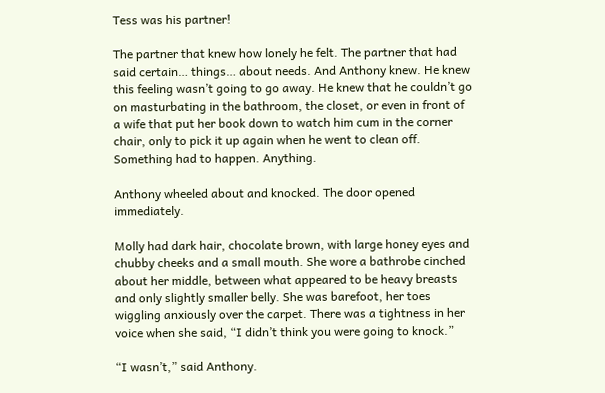Tess was his partner!

The partner that knew how lonely he felt. The partner that had said certain… things… about needs. And Anthony knew. He knew this feeling wasn’t going to go away. He knew that he couldn’t go on masturbating in the bathroom, the closet, or even in front of a wife that put her book down to watch him cum in the corner chair, only to pick it up again when he went to clean off. Something had to happen. Anything.

Anthony wheeled about and knocked. The door opened immediately.

Molly had dark hair, chocolate brown, with large honey eyes and chubby cheeks and a small mouth. She wore a bathrobe cinched about her middle, between what appeared to be heavy breasts and only slightly smaller belly. She was barefoot, her toes wiggling anxiously over the carpet. There was a tightness in her voice when she said, “I didn’t think you were going to knock.”

“I wasn’t,” said Anthony.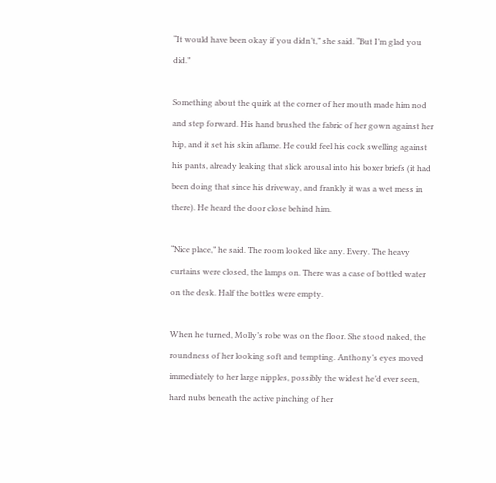“It would have been okay if you didn’t,” she said. “But I’m glad you did.”

Something about the quirk at the corner of her mouth made him nod and step forward. His hand brushed the fabric of her gown against her hip, and it set his skin aflame. He could feel his cock swelling against his pants, already leaking that slick arousal into his boxer briefs (it had been doing that since his driveway, and frankly it was a wet mess in there). He heard the door close behind him.

“Nice place,” he said. The room looked like any. Every. The heavy curtains were closed, the lamps on. There was a case of bottled water on the desk. Half the bottles were empty.

When he turned, Molly’s robe was on the floor. She stood naked, the roundness of her looking soft and tempting. Anthony’s eyes moved immediately to her large nipples, possibly the widest he’d ever seen, hard nubs beneath the active pinching of her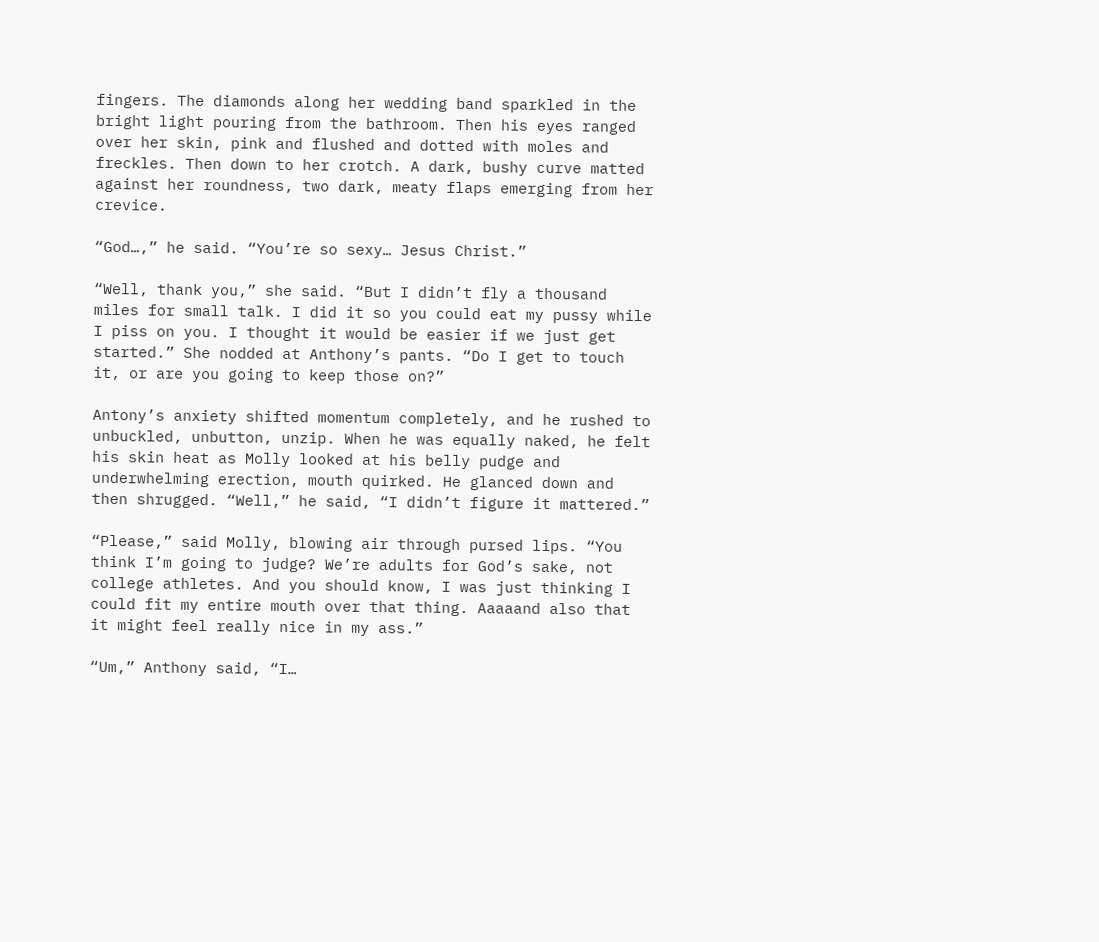fingers. The diamonds along her wedding band sparkled in the bright light pouring from the bathroom. Then his eyes ranged over her skin, pink and flushed and dotted with moles and freckles. Then down to her crotch. A dark, bushy curve matted against her roundness, two dark, meaty flaps emerging from her crevice.

“God…,” he said. “You’re so sexy… Jesus Christ.”

“Well, thank you,” she said. “But I didn’t fly a thousand miles for small talk. I did it so you could eat my pussy while I piss on you. I thought it would be easier if we just get started.” She nodded at Anthony’s pants. “Do I get to touch it, or are you going to keep those on?”

Antony’s anxiety shifted momentum completely, and he rushed to unbuckled, unbutton, unzip. When he was equally naked, he felt his skin heat as Molly looked at his belly pudge and underwhelming erection, mouth quirked. He glanced down and then shrugged. “Well,” he said, “I didn’t figure it mattered.”

“Please,” said Molly, blowing air through pursed lips. “You think I’m going to judge? We’re adults for God’s sake, not college athletes. And you should know, I was just thinking I could fit my entire mouth over that thing. Aaaaand also that it might feel really nice in my ass.”

“Um,” Anthony said, “I…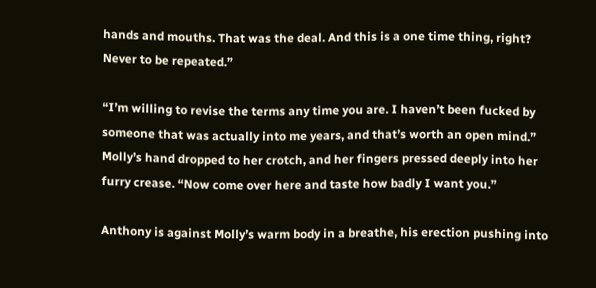hands and mouths. That was the deal. And this is a one time thing, right? Never to be repeated.”

“I’m willing to revise the terms any time you are. I haven’t been fucked by someone that was actually into me years, and that’s worth an open mind.” Molly’s hand dropped to her crotch, and her fingers pressed deeply into her furry crease. “Now come over here and taste how badly I want you.”

Anthony is against Molly’s warm body in a breathe, his erection pushing into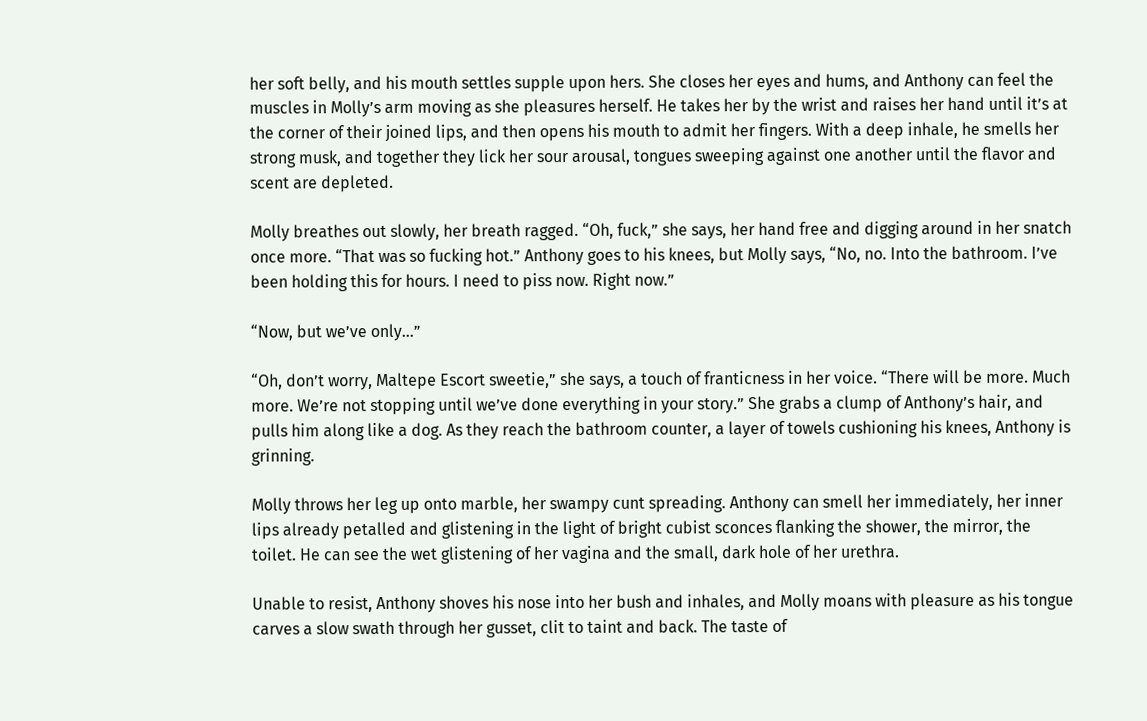her soft belly, and his mouth settles supple upon hers. She closes her eyes and hums, and Anthony can feel the muscles in Molly’s arm moving as she pleasures herself. He takes her by the wrist and raises her hand until it’s at the corner of their joined lips, and then opens his mouth to admit her fingers. With a deep inhale, he smells her strong musk, and together they lick her sour arousal, tongues sweeping against one another until the flavor and scent are depleted.

Molly breathes out slowly, her breath ragged. “Oh, fuck,” she says, her hand free and digging around in her snatch once more. “That was so fucking hot.” Anthony goes to his knees, but Molly says, “No, no. Into the bathroom. I’ve been holding this for hours. I need to piss now. Right now.”

“Now, but we’ve only…”

“Oh, don’t worry, Maltepe Escort sweetie,” she says, a touch of franticness in her voice. “There will be more. Much more. We’re not stopping until we’ve done everything in your story.” She grabs a clump of Anthony’s hair, and pulls him along like a dog. As they reach the bathroom counter, a layer of towels cushioning his knees, Anthony is grinning.

Molly throws her leg up onto marble, her swampy cunt spreading. Anthony can smell her immediately, her inner lips already petalled and glistening in the light of bright cubist sconces flanking the shower, the mirror, the toilet. He can see the wet glistening of her vagina and the small, dark hole of her urethra.

Unable to resist, Anthony shoves his nose into her bush and inhales, and Molly moans with pleasure as his tongue carves a slow swath through her gusset, clit to taint and back. The taste of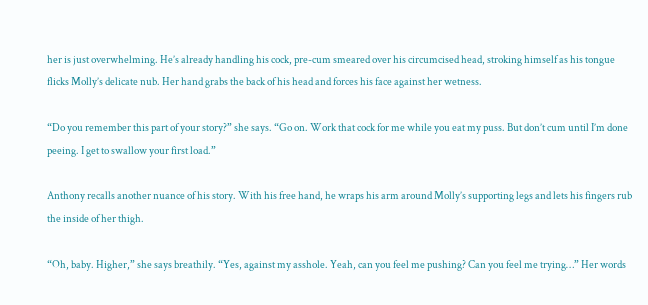her is just overwhelming. He’s already handling his cock, pre-cum smeared over his circumcised head, stroking himself as his tongue flicks Molly’s delicate nub. Her hand grabs the back of his head and forces his face against her wetness.

“Do you remember this part of your story?” she says. “Go on. Work that cock for me while you eat my puss. But don’t cum until I’m done peeing. I get to swallow your first load.”

Anthony recalls another nuance of his story. With his free hand, he wraps his arm around Molly’s supporting legs and lets his fingers rub the inside of her thigh.

“Oh, baby. Higher,” she says breathily. “Yes, against my asshole. Yeah, can you feel me pushing? Can you feel me trying…” Her words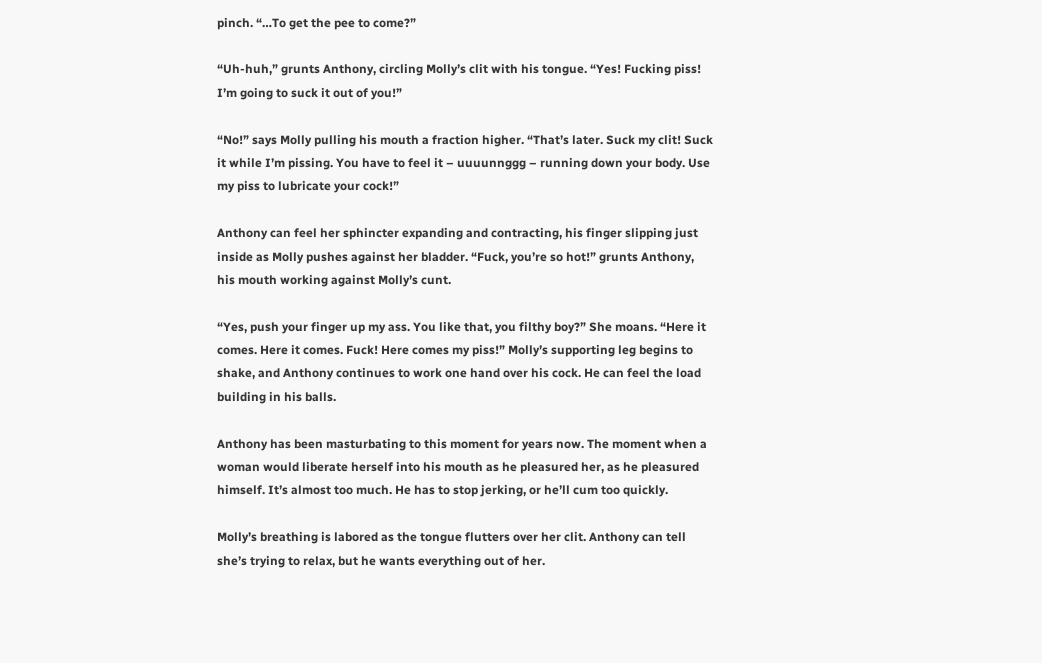pinch. “…To get the pee to come?”

“Uh-huh,” grunts Anthony, circling Molly’s clit with his tongue. “Yes! Fucking piss! I’m going to suck it out of you!”

“No!” says Molly pulling his mouth a fraction higher. “That’s later. Suck my clit! Suck it while I’m pissing. You have to feel it – uuuunnggg – running down your body. Use my piss to lubricate your cock!”

Anthony can feel her sphincter expanding and contracting, his finger slipping just inside as Molly pushes against her bladder. “Fuck, you’re so hot!” grunts Anthony, his mouth working against Molly’s cunt.

“Yes, push your finger up my ass. You like that, you filthy boy?” She moans. “Here it comes. Here it comes. Fuck! Here comes my piss!” Molly’s supporting leg begins to shake, and Anthony continues to work one hand over his cock. He can feel the load building in his balls.

Anthony has been masturbating to this moment for years now. The moment when a woman would liberate herself into his mouth as he pleasured her, as he pleasured himself. It’s almost too much. He has to stop jerking, or he’ll cum too quickly.

Molly’s breathing is labored as the tongue flutters over her clit. Anthony can tell she’s trying to relax, but he wants everything out of her.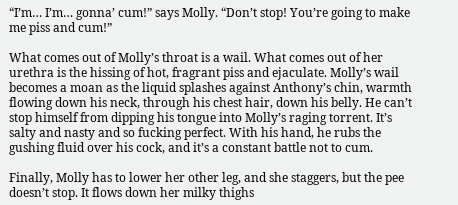“I’m… I’m… gonna’ cum!” says Molly. “Don’t stop! You’re going to make me piss and cum!”

What comes out of Molly’s throat is a wail. What comes out of her urethra is the hissing of hot, fragrant piss and ejaculate. Molly’s wail becomes a moan as the liquid splashes against Anthony’s chin, warmth flowing down his neck, through his chest hair, down his belly. He can’t stop himself from dipping his tongue into Molly’s raging torrent. It’s salty and nasty and so fucking perfect. With his hand, he rubs the gushing fluid over his cock, and it’s a constant battle not to cum.

Finally, Molly has to lower her other leg, and she staggers, but the pee doesn’t stop. It flows down her milky thighs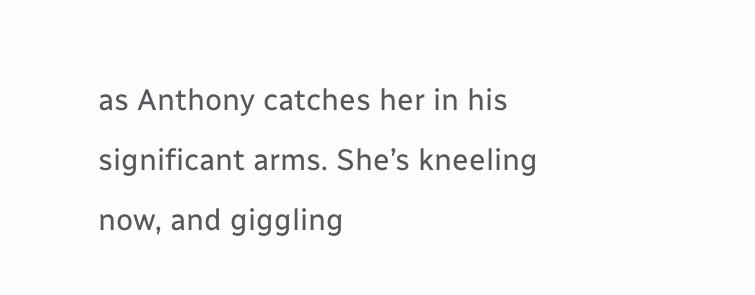as Anthony catches her in his significant arms. She’s kneeling now, and giggling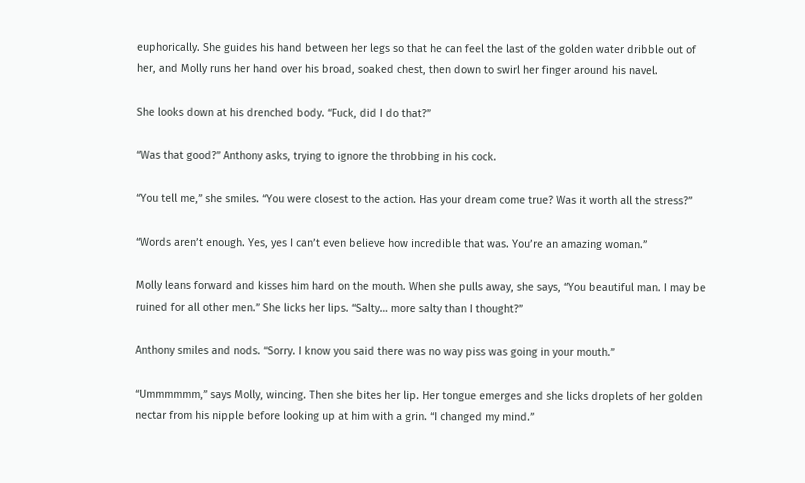euphorically. She guides his hand between her legs so that he can feel the last of the golden water dribble out of her, and Molly runs her hand over his broad, soaked chest, then down to swirl her finger around his navel.

She looks down at his drenched body. “Fuck, did I do that?”

“Was that good?” Anthony asks, trying to ignore the throbbing in his cock.

“You tell me,” she smiles. “You were closest to the action. Has your dream come true? Was it worth all the stress?”

“Words aren’t enough. Yes, yes I can’t even believe how incredible that was. You’re an amazing woman.”

Molly leans forward and kisses him hard on the mouth. When she pulls away, she says, “You beautiful man. I may be ruined for all other men.” She licks her lips. “Salty… more salty than I thought?”

Anthony smiles and nods. “Sorry. I know you said there was no way piss was going in your mouth.”

“Ummmmmm,” says Molly, wincing. Then she bites her lip. Her tongue emerges and she licks droplets of her golden nectar from his nipple before looking up at him with a grin. “I changed my mind.”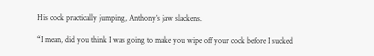His cock practically jumping, Anthony’s jaw slackens.

“I mean, did you think I was going to make you wipe off your cock before I sucked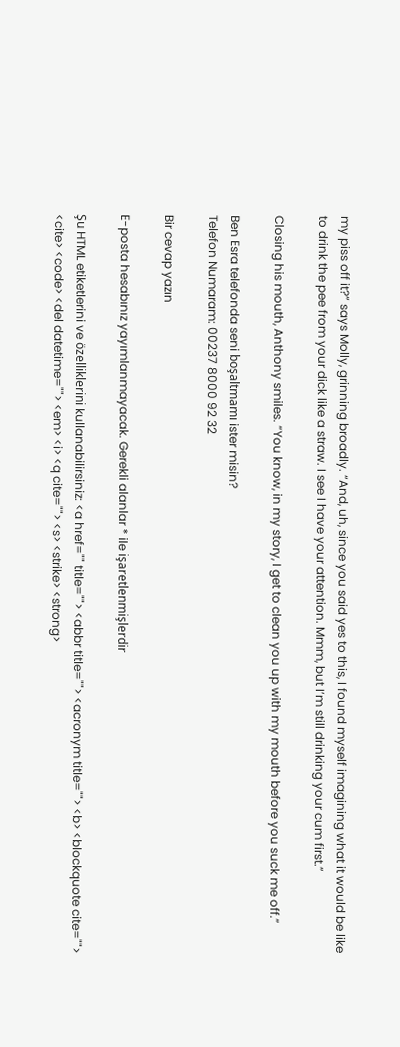my piss off it?” says Molly, grinning broadly. “And, uh, since you said yes to this, I found myself imagining what it would be like to drink the pee from your dick like a straw. I see I have your attention. Mmm, but I’m still drinking your cum first.”

Closing his mouth, Anthony smiles. “You know, in my story, I get to clean you up with my mouth before you suck me off.”

Ben Esra telefonda seni boşaltmamı ister misin?
Telefon Numaram: 00237 8000 92 32

Bir cevap yazın

E-posta hesabınız yayımlanmayacak. Gerekli alanlar * ile işaretlenmişlerdir

Şu HTML etiketlerini ve özelliklerini kullanabilirsiniz: <a href="" title=""> <abbr title=""> <acronym title=""> <b> <blockquote cite=""> <cite> <code> <del datetime=""> <em> <i> <q cite=""> <s> <strike> <strong>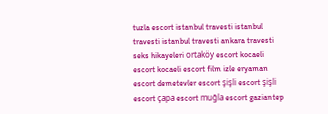tuzla escort istanbul travesti istanbul travesti istanbul travesti ankara travesti seks hikayeleri ortaköy escort kocaeli escort kocaeli escort film izle eryaman escort demetevler escort şişli escort şişli escort çapa escort muğla escort gaziantep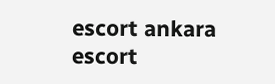escort ankara escort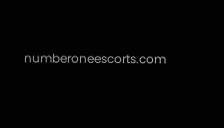numberoneescorts.com